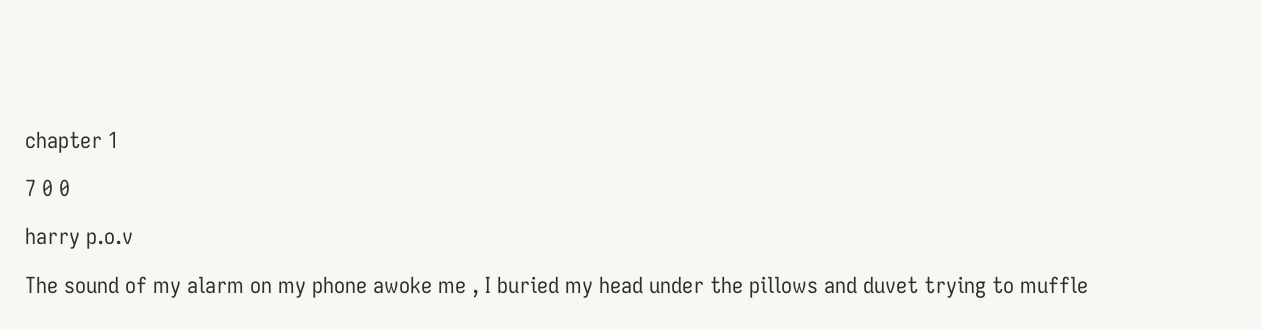chapter 1

7 0 0

harry p.o.v

The sound of my alarm on my phone awoke me , I buried my head under the pillows and duvet trying to muffle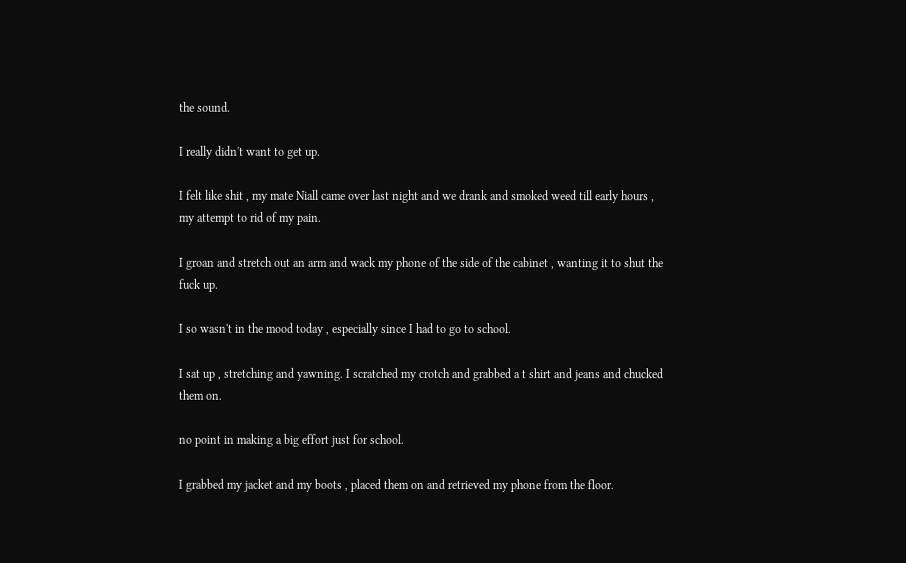the sound.

I really didn't want to get up.

I felt like shit , my mate Niall came over last night and we drank and smoked weed till early hours , my attempt to rid of my pain.

I groan and stretch out an arm and wack my phone of the side of the cabinet , wanting it to shut the fuck up.

I so wasn't in the mood today , especially since I had to go to school.

I sat up , stretching and yawning. I scratched my crotch and grabbed a t shirt and jeans and chucked them on.

no point in making a big effort just for school.

I grabbed my jacket and my boots , placed them on and retrieved my phone from the floor.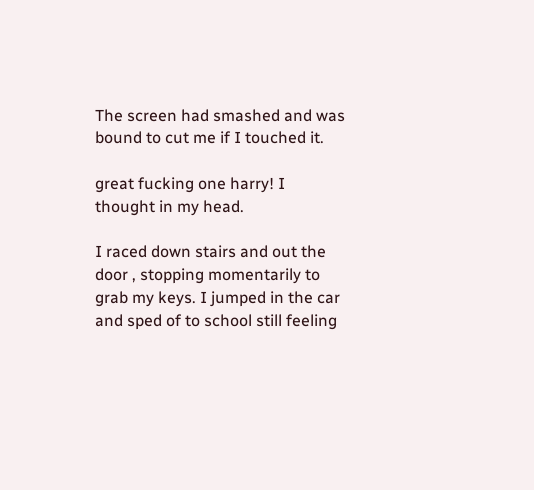The screen had smashed and was bound to cut me if I touched it.

great fucking one harry! I thought in my head.

I raced down stairs and out the door , stopping momentarily to grab my keys. I jumped in the car and sped of to school still feeling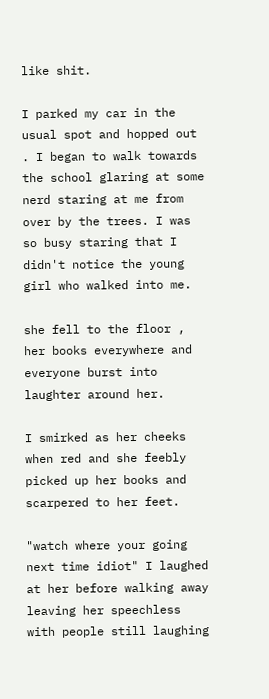like shit.

I parked my car in the usual spot and hopped out . I began to walk towards the school glaring at some nerd staring at me from over by the trees. I was so busy staring that I didn't notice the young girl who walked into me.

she fell to the floor , her books everywhere and everyone burst into laughter around her.

I smirked as her cheeks when red and she feebly picked up her books and scarpered to her feet.

"watch where your going next time idiot" I laughed at her before walking away leaving her speechless with people still laughing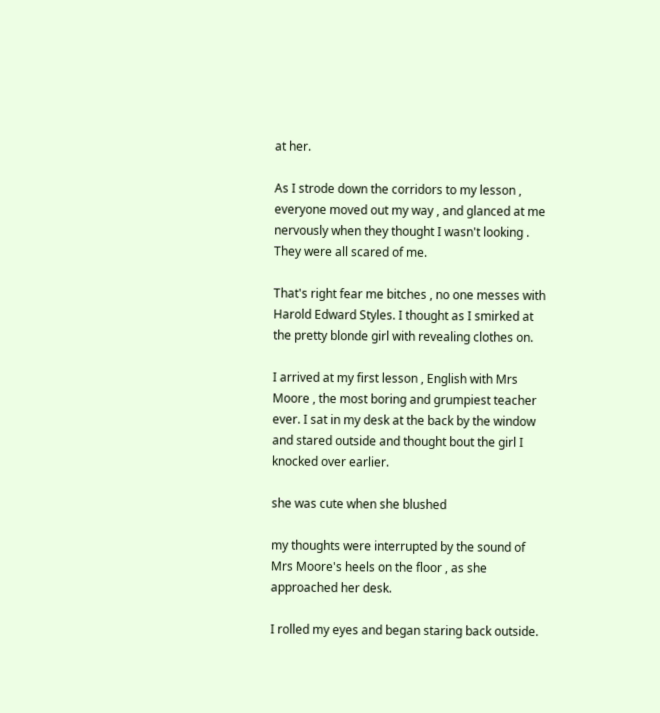at her.

As I strode down the corridors to my lesson , everyone moved out my way , and glanced at me nervously when they thought I wasn't looking . They were all scared of me.

That's right fear me bitches , no one messes with Harold Edward Styles. I thought as I smirked at the pretty blonde girl with revealing clothes on.

I arrived at my first lesson , English with Mrs Moore , the most boring and grumpiest teacher ever. I sat in my desk at the back by the window and stared outside and thought bout the girl I knocked over earlier.

she was cute when she blushed

my thoughts were interrupted by the sound of Mrs Moore's heels on the floor , as she approached her desk.

I rolled my eyes and began staring back outside.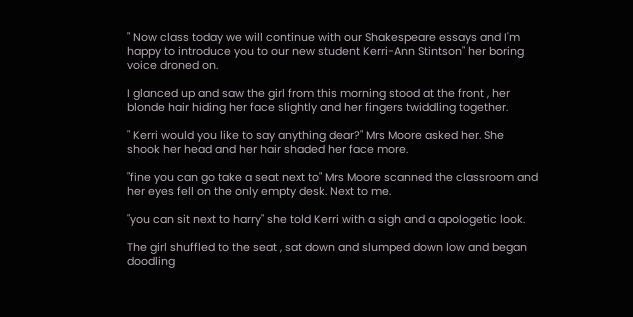" Now class today we will continue with our Shakespeare essays and I'm happy to introduce you to our new student Kerri-Ann Stintson" her boring voice droned on.

I glanced up and saw the girl from this morning stood at the front , her blonde hair hiding her face slightly and her fingers twiddling together.

" Kerri would you like to say anything dear?" Mrs Moore asked her. She shook her head and her hair shaded her face more.

"fine you can go take a seat next to" Mrs Moore scanned the classroom and her eyes fell on the only empty desk. Next to me.

"you can sit next to harry" she told Kerri with a sigh and a apologetic look.

The girl shuffled to the seat , sat down and slumped down low and began doodling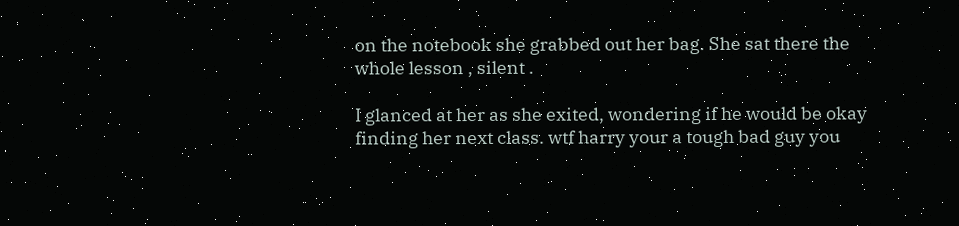on the notebook she grabbed out her bag. She sat there the whole lesson , silent .

I glanced at her as she exited, wondering if he would be okay finding her next class. wtf harry your a tough bad guy you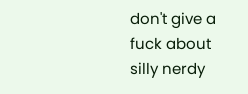don't give a fuck about silly nerdy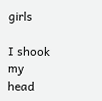girls

I shook my head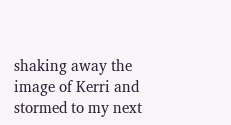shaking away the image of Kerri and stormed to my next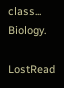class... Biology.

LostRead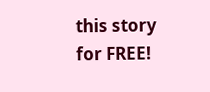this story for FREE!